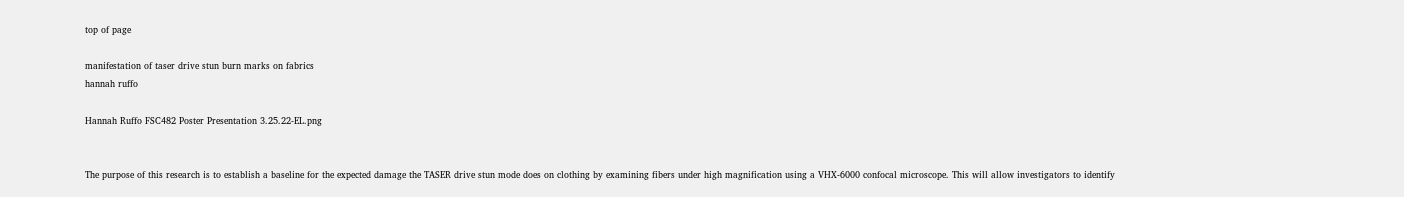top of page

manifestation of taser drive stun burn marks on fabrics
hannah ruffo

Hannah Ruffo FSC482 Poster Presentation 3.25.22-EL.png


The purpose of this research is to establish a baseline for the expected damage the TASER drive stun mode does on clothing by examining fibers under high magnification using a VHX-6000 confocal microscope. This will allow investigators to identify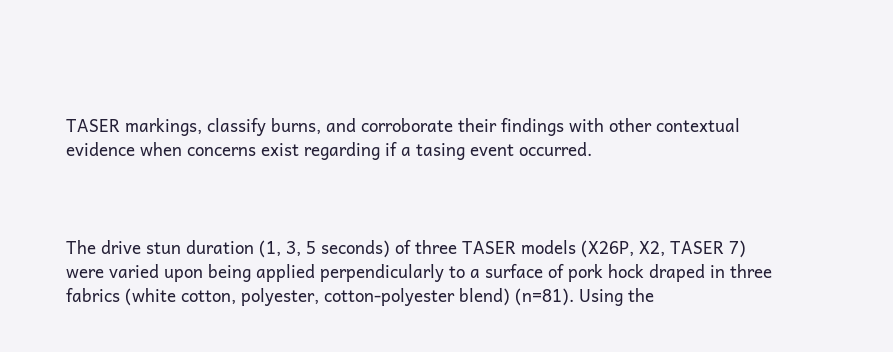TASER markings, classify burns, and corroborate their findings with other contextual evidence when concerns exist regarding if a tasing event occurred.



The drive stun duration (1, 3, 5 seconds) of three TASER models (X26P, X2, TASER 7) were varied upon being applied perpendicularly to a surface of pork hock draped in three fabrics (white cotton, polyester, cotton-polyester blend) (n=81). Using the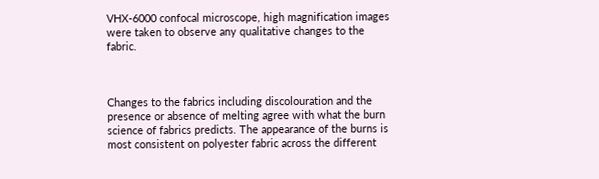VHX-6000 confocal microscope, high magnification images were taken to observe any qualitative changes to the fabric.



Changes to the fabrics including discolouration and the presence or absence of melting agree with what the burn science of fabrics predicts. The appearance of the burns is most consistent on polyester fabric across the different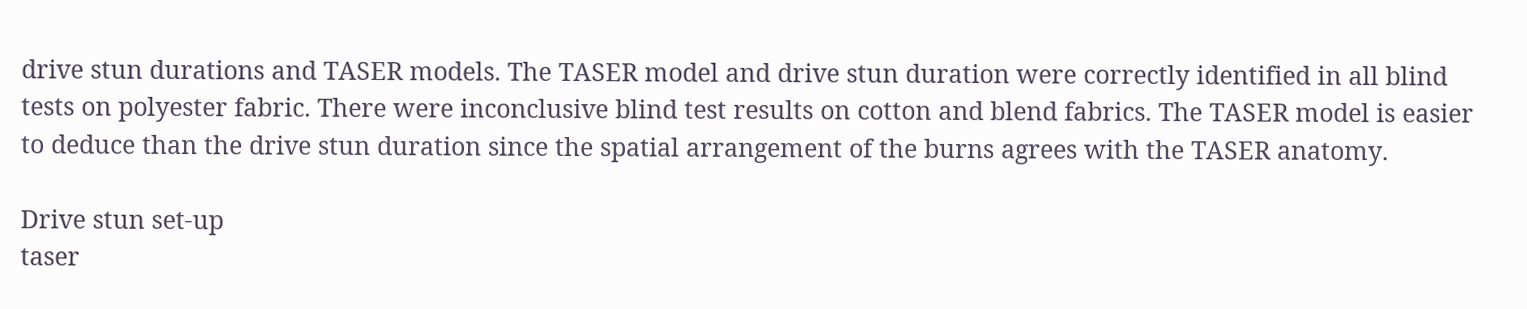drive stun durations and TASER models. The TASER model and drive stun duration were correctly identified in all blind tests on polyester fabric. There were inconclusive blind test results on cotton and blend fabrics. The TASER model is easier to deduce than the drive stun duration since the spatial arrangement of the burns agrees with the TASER anatomy.

Drive stun set-up
taser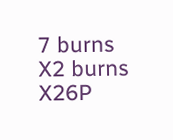7 burns
X2 burns
X26P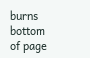burns
bottom of page